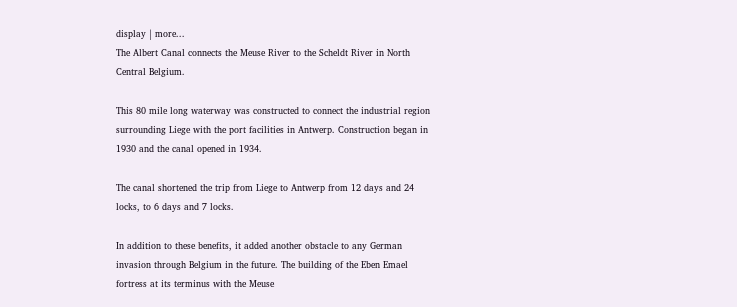display | more...
The Albert Canal connects the Meuse River to the Scheldt River in North Central Belgium.

This 80 mile long waterway was constructed to connect the industrial region surrounding Liege with the port facilities in Antwerp. Construction began in 1930 and the canal opened in 1934.

The canal shortened the trip from Liege to Antwerp from 12 days and 24 locks, to 6 days and 7 locks.

In addition to these benefits, it added another obstacle to any German invasion through Belgium in the future. The building of the Eben Emael fortress at its terminus with the Meuse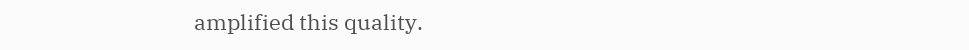amplified this quality.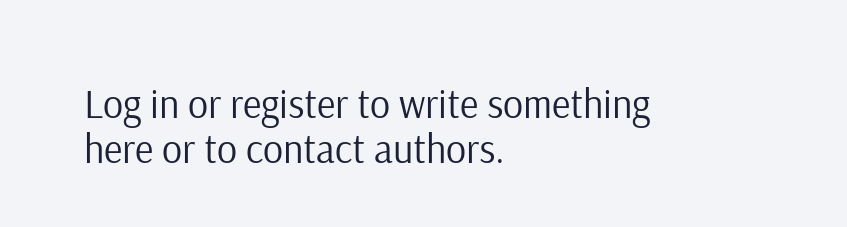Log in or register to write something here or to contact authors.